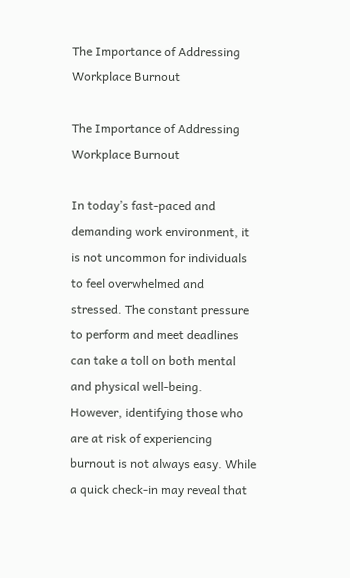The Importance of Addressing Workplace Burnout

The Importance of Addressing Workplace Burnout

In today’s fast-paced and demanding work environment, it is not uncommon for individuals to feel overwhelmed and stressed. The constant pressure to perform and meet deadlines can take a toll on both mental and physical well-being. However, identifying those who are at risk of experiencing burnout is not always easy. While a quick check-in may reveal that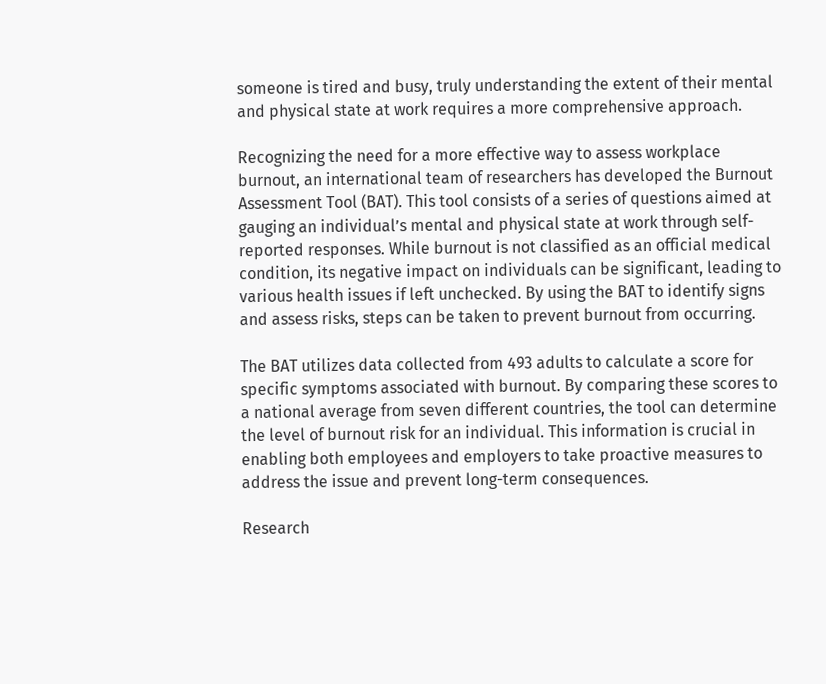someone is tired and busy, truly understanding the extent of their mental and physical state at work requires a more comprehensive approach.

Recognizing the need for a more effective way to assess workplace burnout, an international team of researchers has developed the Burnout Assessment Tool (BAT). This tool consists of a series of questions aimed at gauging an individual’s mental and physical state at work through self-reported responses. While burnout is not classified as an official medical condition, its negative impact on individuals can be significant, leading to various health issues if left unchecked. By using the BAT to identify signs and assess risks, steps can be taken to prevent burnout from occurring.

The BAT utilizes data collected from 493 adults to calculate a score for specific symptoms associated with burnout. By comparing these scores to a national average from seven different countries, the tool can determine the level of burnout risk for an individual. This information is crucial in enabling both employees and employers to take proactive measures to address the issue and prevent long-term consequences.

Research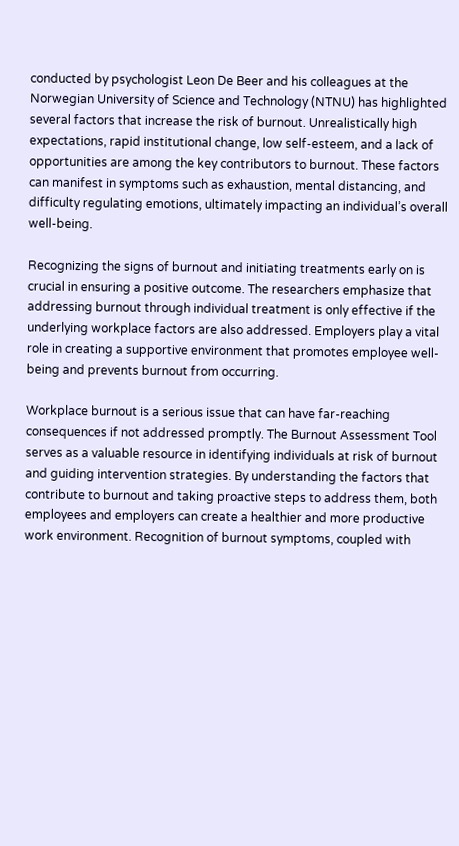conducted by psychologist Leon De Beer and his colleagues at the Norwegian University of Science and Technology (NTNU) has highlighted several factors that increase the risk of burnout. Unrealistically high expectations, rapid institutional change, low self-esteem, and a lack of opportunities are among the key contributors to burnout. These factors can manifest in symptoms such as exhaustion, mental distancing, and difficulty regulating emotions, ultimately impacting an individual’s overall well-being.

Recognizing the signs of burnout and initiating treatments early on is crucial in ensuring a positive outcome. The researchers emphasize that addressing burnout through individual treatment is only effective if the underlying workplace factors are also addressed. Employers play a vital role in creating a supportive environment that promotes employee well-being and prevents burnout from occurring.

Workplace burnout is a serious issue that can have far-reaching consequences if not addressed promptly. The Burnout Assessment Tool serves as a valuable resource in identifying individuals at risk of burnout and guiding intervention strategies. By understanding the factors that contribute to burnout and taking proactive steps to address them, both employees and employers can create a healthier and more productive work environment. Recognition of burnout symptoms, coupled with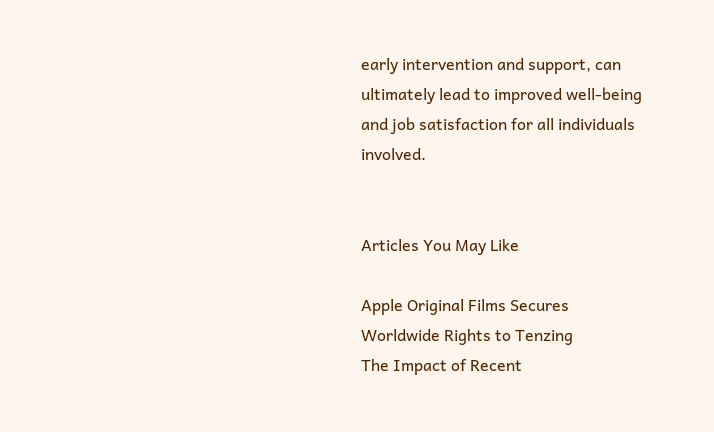early intervention and support, can ultimately lead to improved well-being and job satisfaction for all individuals involved.


Articles You May Like

Apple Original Films Secures Worldwide Rights to Tenzing
The Impact of Recent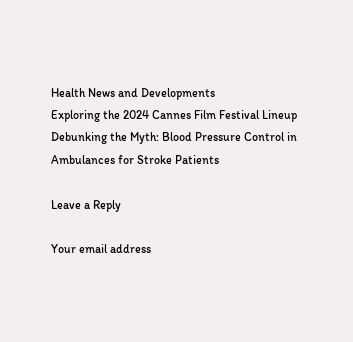Health News and Developments
Exploring the 2024 Cannes Film Festival Lineup
Debunking the Myth: Blood Pressure Control in Ambulances for Stroke Patients

Leave a Reply

Your email address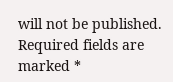will not be published. Required fields are marked *